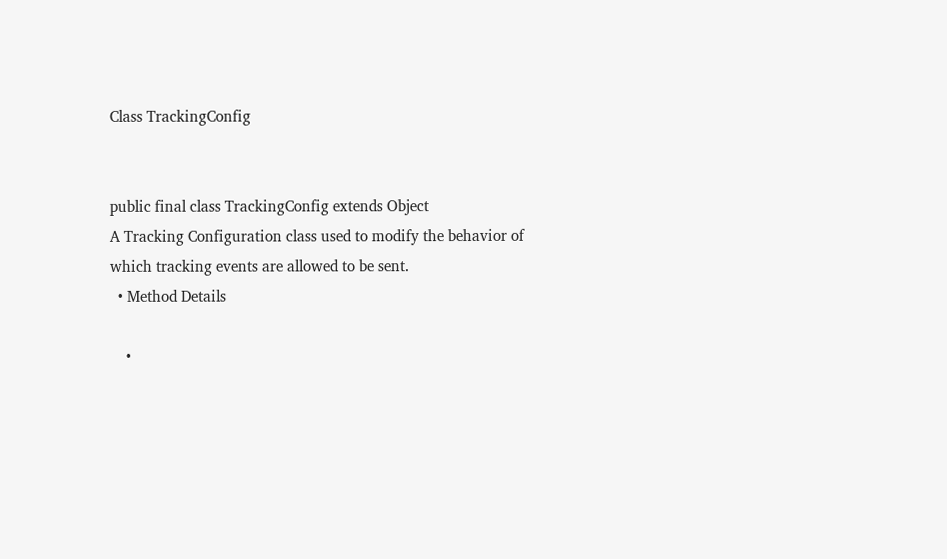Class TrackingConfig


public final class TrackingConfig extends Object
A Tracking Configuration class used to modify the behavior of which tracking events are allowed to be sent.
  • Method Details

    •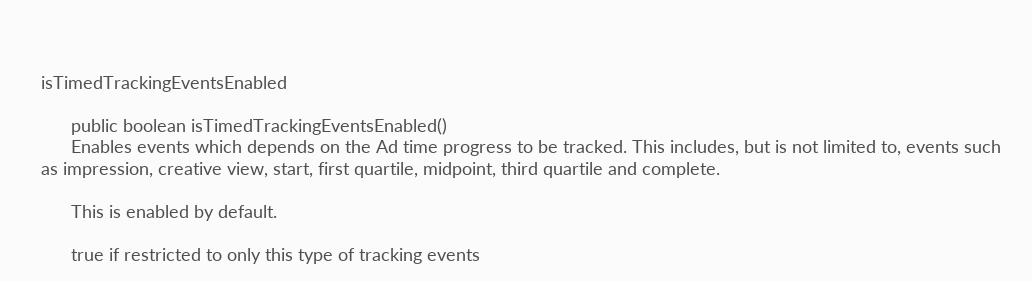isTimedTrackingEventsEnabled

      public boolean isTimedTrackingEventsEnabled()
      Enables events which depends on the Ad time progress to be tracked. This includes, but is not limited to, events such as impression, creative view, start, first quartile, midpoint, third quartile and complete.

      This is enabled by default.

      true if restricted to only this type of tracking events